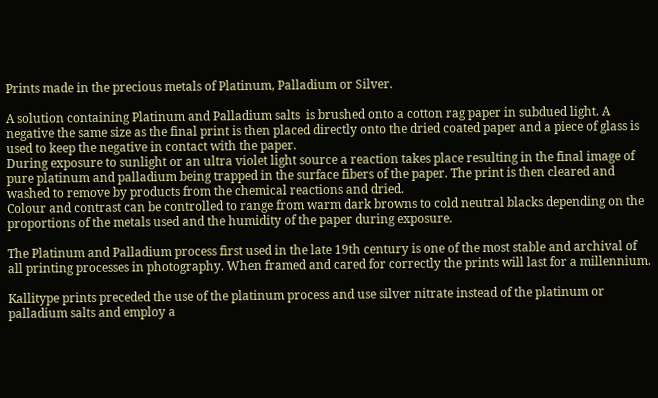Prints made in the precious metals of Platinum, Palladium or Silver.

A solution containing Platinum and Palladium salts  is brushed onto a cotton rag paper in subdued light. A negative the same size as the final print is then placed directly onto the dried coated paper and a piece of glass is used to keep the negative in contact with the paper.
During exposure to sunlight or an ultra violet light source a reaction takes place resulting in the final image of pure platinum and palladium being trapped in the surface fibers of the paper. The print is then cleared and washed to remove by products from the chemical reactions and dried.
Colour and contrast can be controlled to range from warm dark browns to cold neutral blacks depending on the proportions of the metals used and the humidity of the paper during exposure.

The Platinum and Palladium process first used in the late 19th century is one of the most stable and archival of all printing processes in photography. When framed and cared for correctly the prints will last for a millennium.

Kallitype prints preceded the use of the platinum process and use silver nitrate instead of the platinum or palladium salts and employ a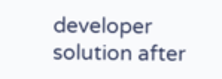developer solution after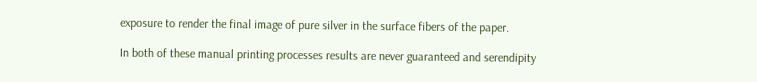exposure to render the final image of pure silver in the surface fibers of the paper.

In both of these manual printing processes results are never guaranteed and serendipity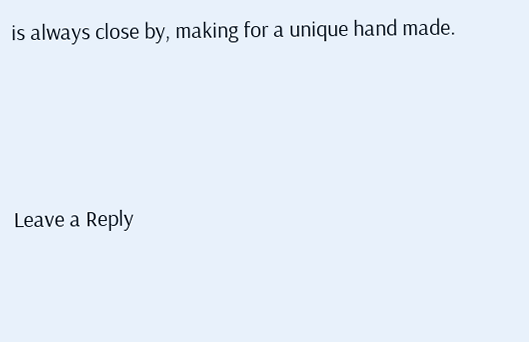is always close by, making for a unique hand made.




Leave a Reply